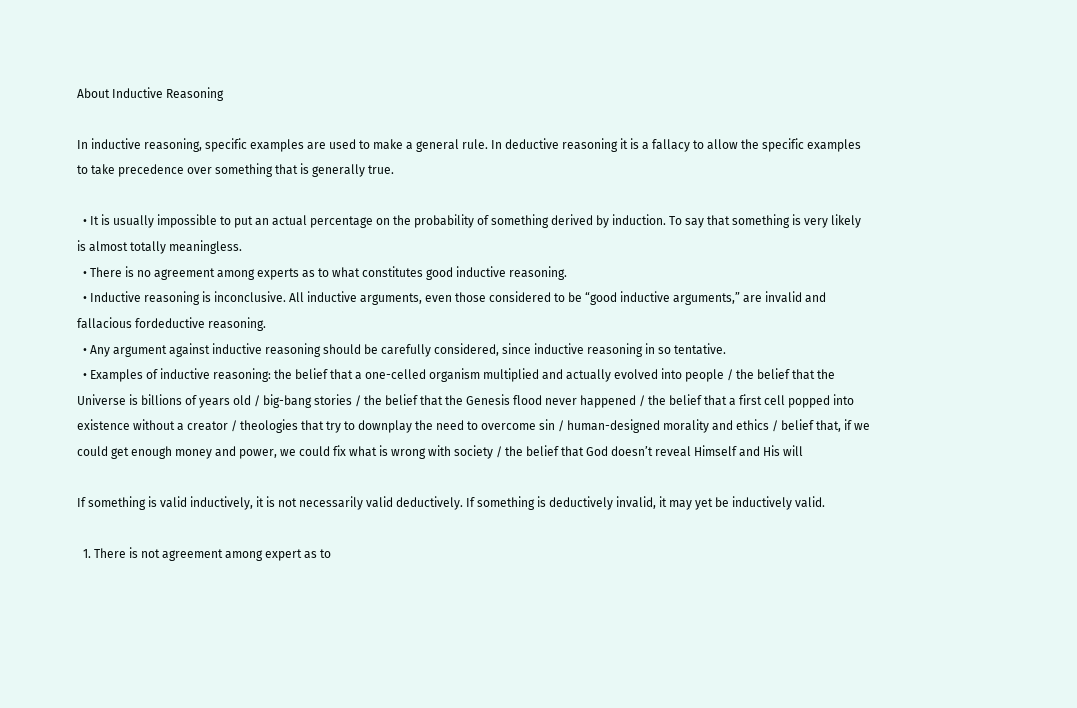About Inductive Reasoning

In inductive reasoning, specific examples are used to make a general rule. In deductive reasoning it is a fallacy to allow the specific examples to take precedence over something that is generally true.

  • It is usually impossible to put an actual percentage on the probability of something derived by induction. To say that something is very likely is almost totally meaningless.
  • There is no agreement among experts as to what constitutes good inductive reasoning.
  • Inductive reasoning is inconclusive. All inductive arguments, even those considered to be “good inductive arguments,” are invalid and fallacious fordeductive reasoning.
  • Any argument against inductive reasoning should be carefully considered, since inductive reasoning in so tentative.
  • Examples of inductive reasoning: the belief that a one-celled organism multiplied and actually evolved into people / the belief that the Universe is billions of years old / big-bang stories / the belief that the Genesis flood never happened / the belief that a first cell popped into existence without a creator / theologies that try to downplay the need to overcome sin / human-designed morality and ethics / belief that, if we could get enough money and power, we could fix what is wrong with society / the belief that God doesn’t reveal Himself and His will

If something is valid inductively, it is not necessarily valid deductively. If something is deductively invalid, it may yet be inductively valid.

  1. There is not agreement among expert as to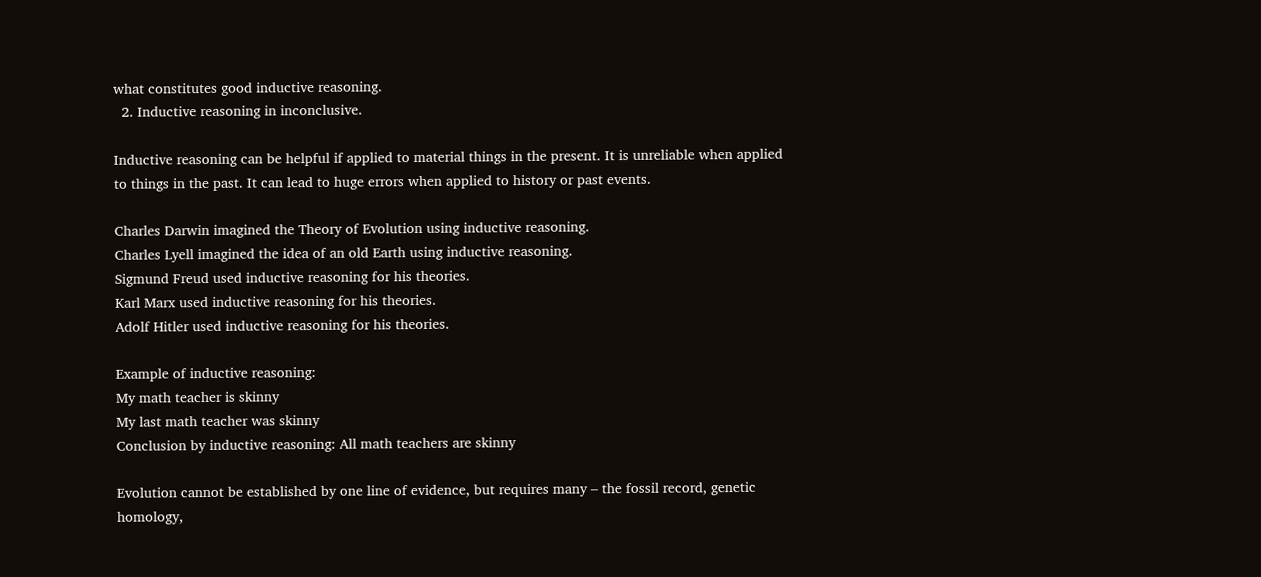what constitutes good inductive reasoning.
  2. Inductive reasoning in inconclusive.

Inductive reasoning can be helpful if applied to material things in the present. It is unreliable when applied to things in the past. It can lead to huge errors when applied to history or past events.

Charles Darwin imagined the Theory of Evolution using inductive reasoning.
Charles Lyell imagined the idea of an old Earth using inductive reasoning.
Sigmund Freud used inductive reasoning for his theories.
Karl Marx used inductive reasoning for his theories.
Adolf Hitler used inductive reasoning for his theories.

Example of inductive reasoning:
My math teacher is skinny
My last math teacher was skinny
Conclusion by inductive reasoning: All math teachers are skinny

Evolution cannot be established by one line of evidence, but requires many – the fossil record, genetic homology,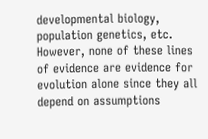developmental biology, population genetics, etc. However, none of these lines of evidence are evidence for evolution alone since they all depend on assumptions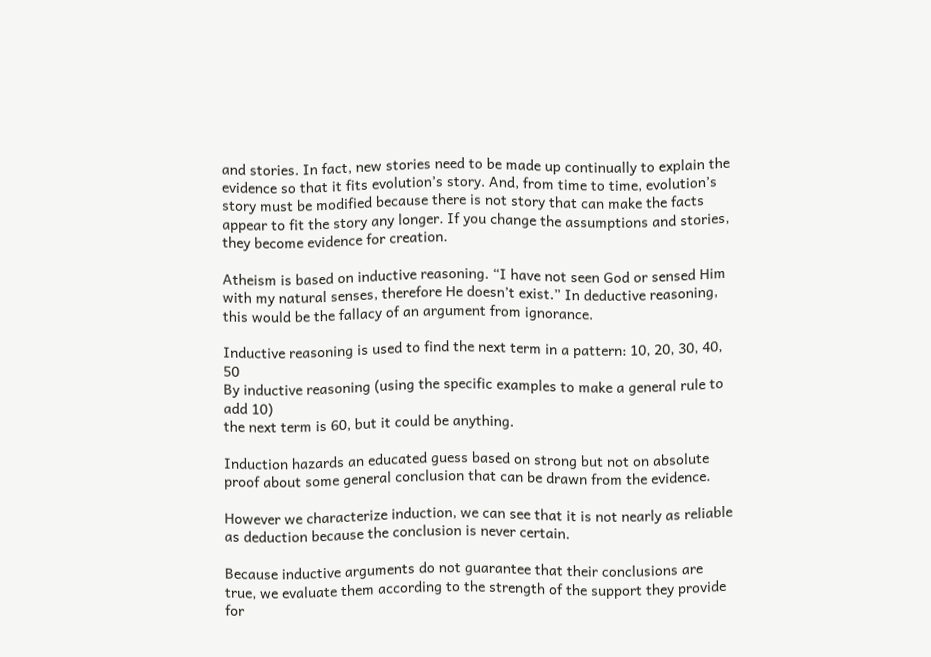and stories. In fact, new stories need to be made up continually to explain the evidence so that it fits evolution’s story. And, from time to time, evolution’s story must be modified because there is not story that can make the facts appear to fit the story any longer. If you change the assumptions and stories, they become evidence for creation.

Atheism is based on inductive reasoning. “I have not seen God or sensed Him with my natural senses, therefore He doesn’t exist.” In deductive reasoning, this would be the fallacy of an argument from ignorance.

Inductive reasoning is used to find the next term in a pattern: 10, 20, 30, 40, 50
By inductive reasoning (using the specific examples to make a general rule to add 10)
the next term is 60, but it could be anything.

Induction hazards an educated guess based on strong but not on absolute proof about some general conclusion that can be drawn from the evidence.

However we characterize induction, we can see that it is not nearly as reliable as deduction because the conclusion is never certain.

Because inductive arguments do not guarantee that their conclusions are true, we evaluate them according to the strength of the support they provide for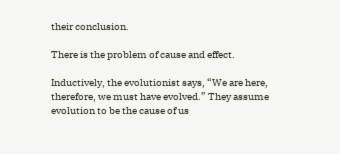their conclusion.

There is the problem of cause and effect.

Inductively, the evolutionist says, “We are here, therefore, we must have evolved.” They assume evolution to be the cause of us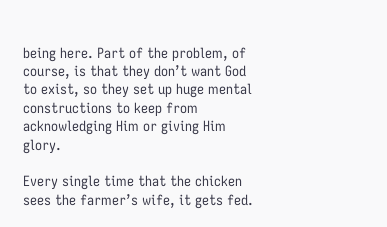being here. Part of the problem, of course, is that they don’t want God to exist, so they set up huge mental constructions to keep from acknowledging Him or giving Him glory.

Every single time that the chicken sees the farmer’s wife, it gets fed.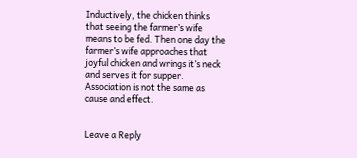Inductively, the chicken thinks that seeing the farmer’s wife means to be fed. Then one day the farmer’s wife approaches that joyful chicken and wrings it’s neck and serves it for supper. Association is not the same as cause and effect.


Leave a Reply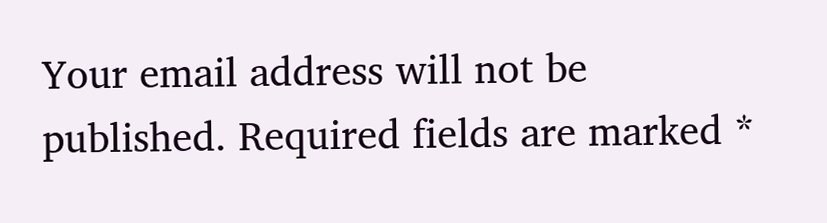Your email address will not be published. Required fields are marked *